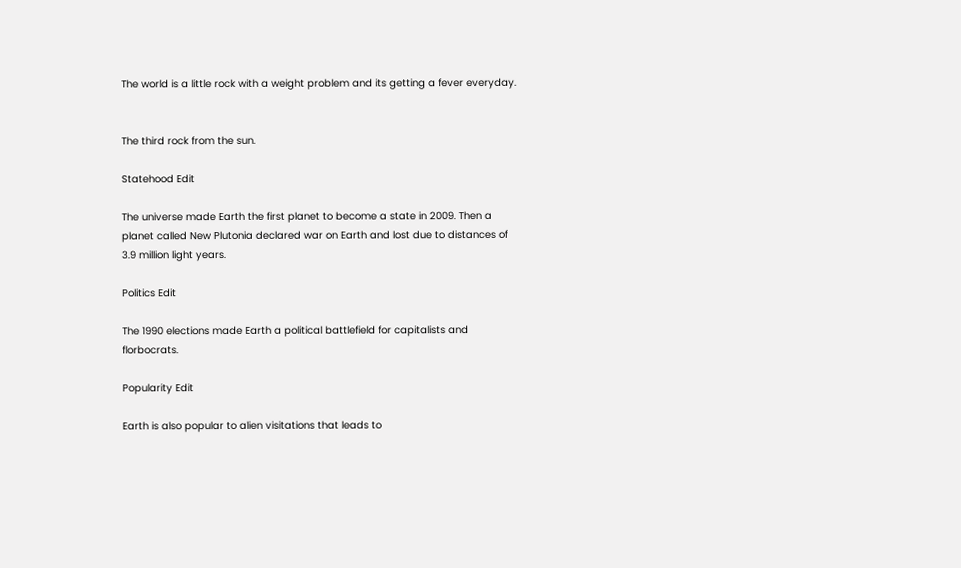The world is a little rock with a weight problem and its getting a fever everyday.


The third rock from the sun.

Statehood Edit

The universe made Earth the first planet to become a state in 2009. Then a planet called New Plutonia declared war on Earth and lost due to distances of 3.9 million light years.

Politics Edit

The 1990 elections made Earth a political battlefield for capitalists and florbocrats.

Popularity Edit

Earth is also popular to alien visitations that leads to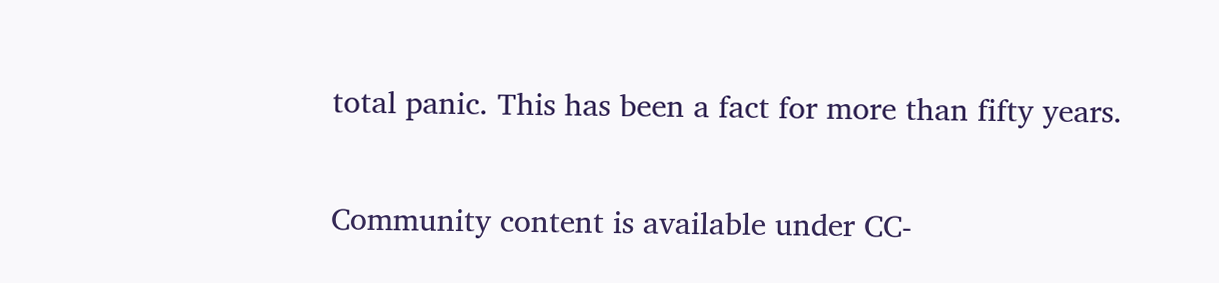total panic. This has been a fact for more than fifty years.

Community content is available under CC-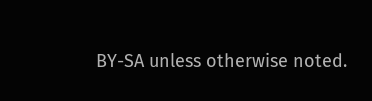BY-SA unless otherwise noted.